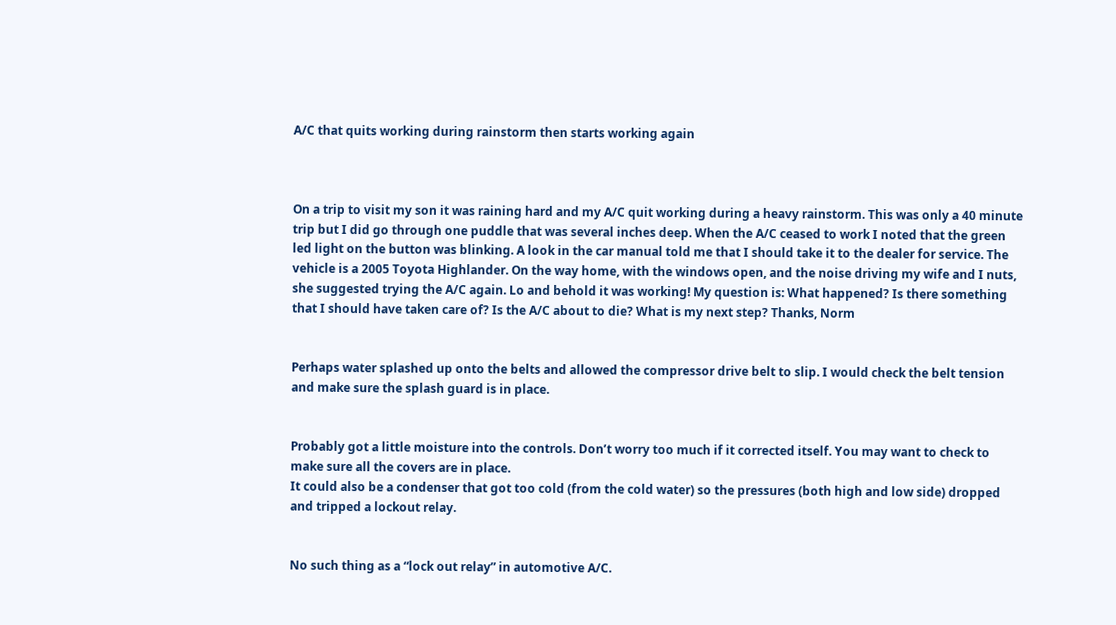A/C that quits working during rainstorm then starts working again



On a trip to visit my son it was raining hard and my A/C quit working during a heavy rainstorm. This was only a 40 minute trip but I did go through one puddle that was several inches deep. When the A/C ceased to work I noted that the green led light on the button was blinking. A look in the car manual told me that I should take it to the dealer for service. The vehicle is a 2005 Toyota Highlander. On the way home, with the windows open, and the noise driving my wife and I nuts, she suggested trying the A/C again. Lo and behold it was working! My question is: What happened? Is there something that I should have taken care of? Is the A/C about to die? What is my next step? Thanks, Norm


Perhaps water splashed up onto the belts and allowed the compressor drive belt to slip. I would check the belt tension and make sure the splash guard is in place.


Probably got a little moisture into the controls. Don’t worry too much if it corrected itself. You may want to check to make sure all the covers are in place.
It could also be a condenser that got too cold (from the cold water) so the pressures (both high and low side) dropped and tripped a lockout relay.


No such thing as a “lock out relay” in automotive A/C.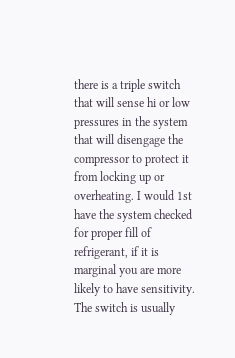there is a triple switch that will sense hi or low pressures in the system that will disengage the compressor to protect it from locking up or overheating. I would 1st have the system checked for proper fill of refrigerant, if it is marginal you are more likely to have sensitivity. The switch is usually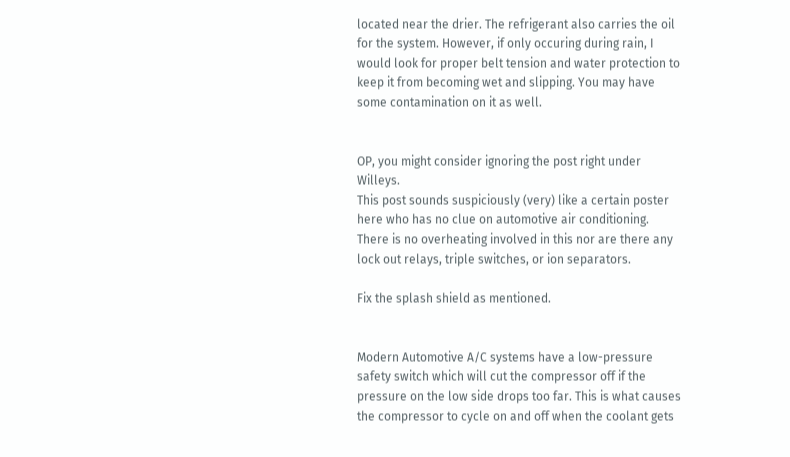located near the drier. The refrigerant also carries the oil for the system. However, if only occuring during rain, I would look for proper belt tension and water protection to keep it from becoming wet and slipping. You may have some contamination on it as well.


OP, you might consider ignoring the post right under Willeys.
This post sounds suspiciously (very) like a certain poster here who has no clue on automotive air conditioning.
There is no overheating involved in this nor are there any lock out relays, triple switches, or ion separators.

Fix the splash shield as mentioned.


Modern Automotive A/C systems have a low-pressure safety switch which will cut the compressor off if the pressure on the low side drops too far. This is what causes the compressor to cycle on and off when the coolant gets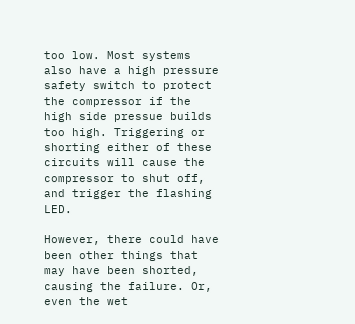too low. Most systems also have a high pressure safety switch to protect the compressor if the high side pressue builds too high. Triggering or shorting either of these circuits will cause the compressor to shut off, and trigger the flashing LED.

However, there could have been other things that may have been shorted, causing the failure. Or, even the wet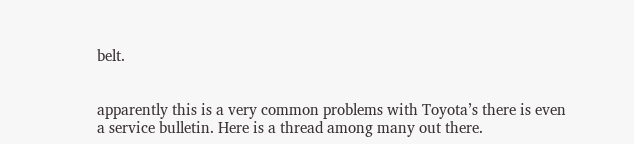belt.


apparently this is a very common problems with Toyota’s there is even a service bulletin. Here is a thread among many out there.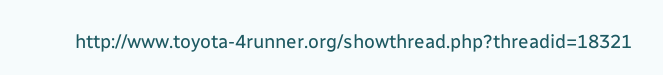http://www.toyota-4runner.org/showthread.php?threadid=18321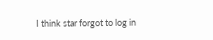I think star forgot to log in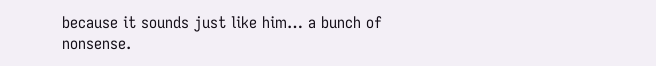because it sounds just like him… a bunch of nonsense.